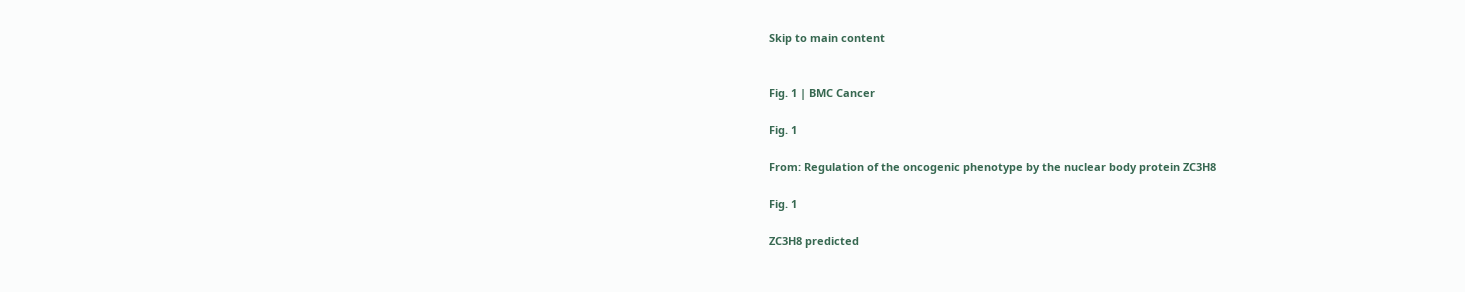Skip to main content


Fig. 1 | BMC Cancer

Fig. 1

From: Regulation of the oncogenic phenotype by the nuclear body protein ZC3H8

Fig. 1

ZC3H8 predicted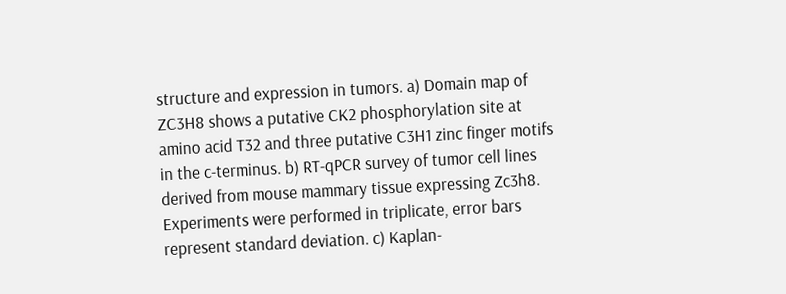structure and expression in tumors. a) Domain map of ZC3H8 shows a putative CK2 phosphorylation site at amino acid T32 and three putative C3H1 zinc finger motifs in the c-terminus. b) RT-qPCR survey of tumor cell lines derived from mouse mammary tissue expressing Zc3h8. Experiments were performed in triplicate, error bars represent standard deviation. c) Kaplan-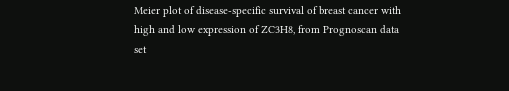Meier plot of disease-specific survival of breast cancer with high and low expression of ZC3H8, from Prognoscan data set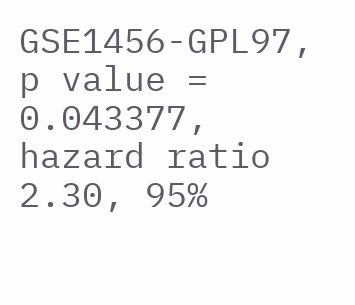GSE1456-GPL97, p value = 0.043377, hazard ratio 2.30, 95%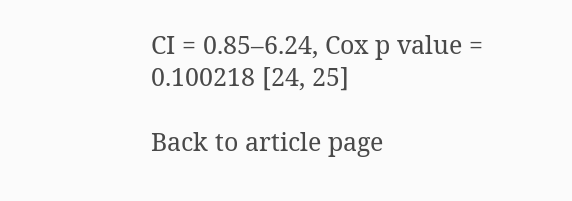CI = 0.85–6.24, Cox p value = 0.100218 [24, 25]

Back to article page